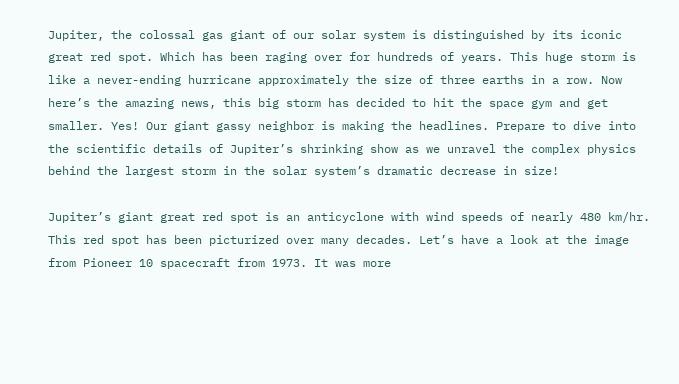Jupiter, the colossal gas giant of our solar system is distinguished by its iconic great red spot. Which has been raging over for hundreds of years. This huge storm is like a never-ending hurricane approximately the size of three earths in a row. Now here’s the amazing news, this big storm has decided to hit the space gym and get smaller. Yes! Our giant gassy neighbor is making the headlines. Prepare to dive into the scientific details of Jupiter’s shrinking show as we unravel the complex physics behind the largest storm in the solar system’s dramatic decrease in size!

Jupiter’s giant great red spot is an anticyclone with wind speeds of nearly 480 km/hr. This red spot has been picturized over many decades. Let’s have a look at the image from Pioneer 10 spacecraft from 1973. It was more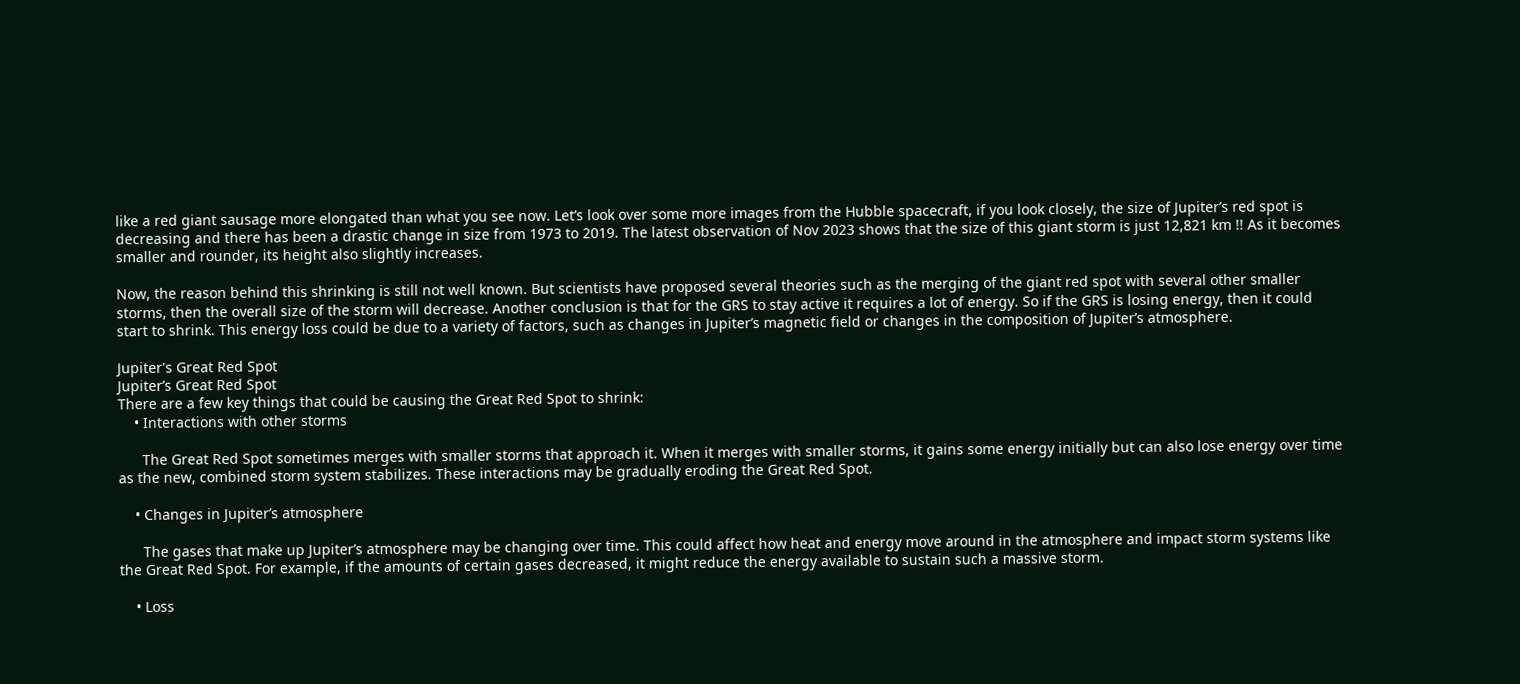like a red giant sausage more elongated than what you see now. Let’s look over some more images from the Hubble spacecraft, if you look closely, the size of Jupiter’s red spot is decreasing and there has been a drastic change in size from 1973 to 2019. The latest observation of Nov 2023 shows that the size of this giant storm is just 12,821 km !! As it becomes smaller and rounder, its height also slightly increases.

Now, the reason behind this shrinking is still not well known. But scientists have proposed several theories such as the merging of the giant red spot with several other smaller storms, then the overall size of the storm will decrease. Another conclusion is that for the GRS to stay active it requires a lot of energy. So if the GRS is losing energy, then it could start to shrink. This energy loss could be due to a variety of factors, such as changes in Jupiter’s magnetic field or changes in the composition of Jupiter’s atmosphere.

Jupiter's Great Red Spot
Jupiter’s Great Red Spot
There are a few key things that could be causing the Great Red Spot to shrink:
    • Interactions with other storms

      The Great Red Spot sometimes merges with smaller storms that approach it. When it merges with smaller storms, it gains some energy initially but can also lose energy over time as the new, combined storm system stabilizes. These interactions may be gradually eroding the Great Red Spot.

    • Changes in Jupiter’s atmosphere

      The gases that make up Jupiter’s atmosphere may be changing over time. This could affect how heat and energy move around in the atmosphere and impact storm systems like the Great Red Spot. For example, if the amounts of certain gases decreased, it might reduce the energy available to sustain such a massive storm.

    • Loss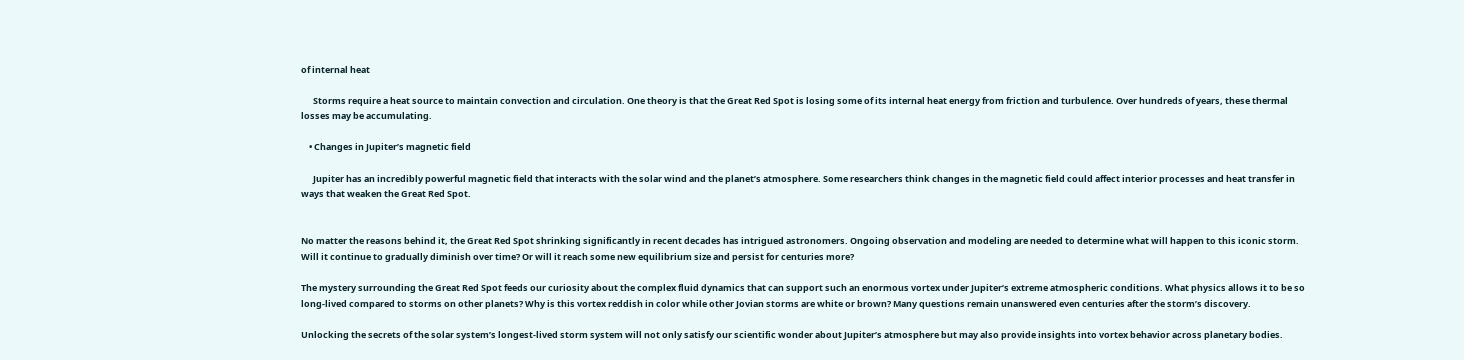of internal heat

      Storms require a heat source to maintain convection and circulation. One theory is that the Great Red Spot is losing some of its internal heat energy from friction and turbulence. Over hundreds of years, these thermal losses may be accumulating.

    • Changes in Jupiter’s magnetic field

      Jupiter has an incredibly powerful magnetic field that interacts with the solar wind and the planet’s atmosphere. Some researchers think changes in the magnetic field could affect interior processes and heat transfer in ways that weaken the Great Red Spot.


No matter the reasons behind it, the Great Red Spot shrinking significantly in recent decades has intrigued astronomers. Ongoing observation and modeling are needed to determine what will happen to this iconic storm. Will it continue to gradually diminish over time? Or will it reach some new equilibrium size and persist for centuries more?

The mystery surrounding the Great Red Spot feeds our curiosity about the complex fluid dynamics that can support such an enormous vortex under Jupiter’s extreme atmospheric conditions. What physics allows it to be so long-lived compared to storms on other planets? Why is this vortex reddish in color while other Jovian storms are white or brown? Many questions remain unanswered even centuries after the storm’s discovery.

Unlocking the secrets of the solar system’s longest-lived storm system will not only satisfy our scientific wonder about Jupiter’s atmosphere but may also provide insights into vortex behavior across planetary bodies.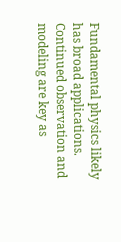Fundamental physics likely has broad applications. Continued observation and modeling are key as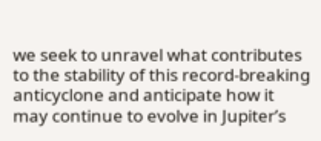we seek to unravel what contributes to the stability of this record-breaking anticyclone and anticipate how it may continue to evolve in Jupiter’s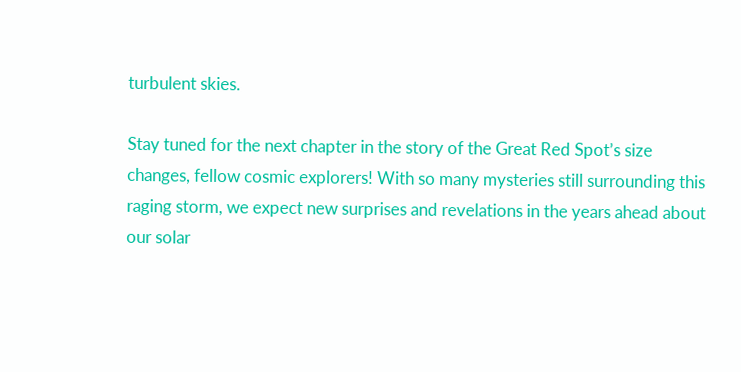turbulent skies.

Stay tuned for the next chapter in the story of the Great Red Spot’s size changes, fellow cosmic explorers! With so many mysteries still surrounding this raging storm, we expect new surprises and revelations in the years ahead about our solar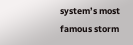system’s most famous storm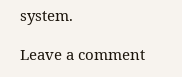system.

Leave a comment